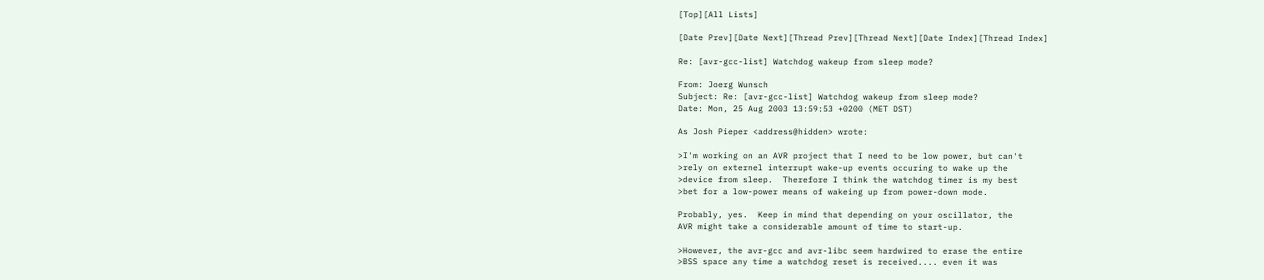[Top][All Lists]

[Date Prev][Date Next][Thread Prev][Thread Next][Date Index][Thread Index]

Re: [avr-gcc-list] Watchdog wakeup from sleep mode?

From: Joerg Wunsch
Subject: Re: [avr-gcc-list] Watchdog wakeup from sleep mode?
Date: Mon, 25 Aug 2003 13:59:53 +0200 (MET DST)

As Josh Pieper <address@hidden> wrote:

>I'm working on an AVR project that I need to be low power, but can't
>rely on externel interrupt wake-up events occuring to wake up the
>device from sleep.  Therefore I think the watchdog timer is my best
>bet for a low-power means of wakeing up from power-down mode.

Probably, yes.  Keep in mind that depending on your oscillator, the
AVR might take a considerable amount of time to start-up.

>However, the avr-gcc and avr-libc seem hardwired to erase the entire
>BSS space any time a watchdog reset is received.... even it was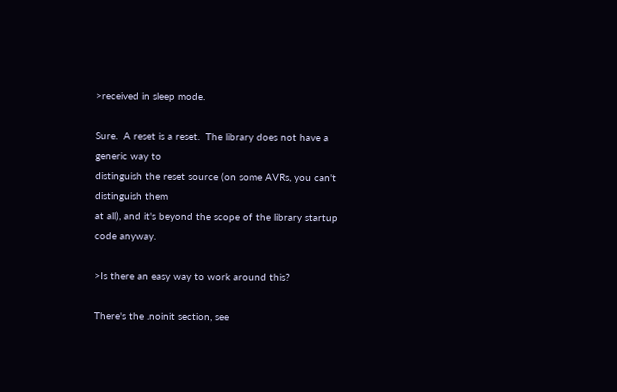>received in sleep mode.

Sure.  A reset is a reset.  The library does not have a generic way to
distinguish the reset source (on some AVRs, you can't distinguish them
at all), and it's beyond the scope of the library startup code anyway.

>Is there an easy way to work around this?

There's the .noinit section, see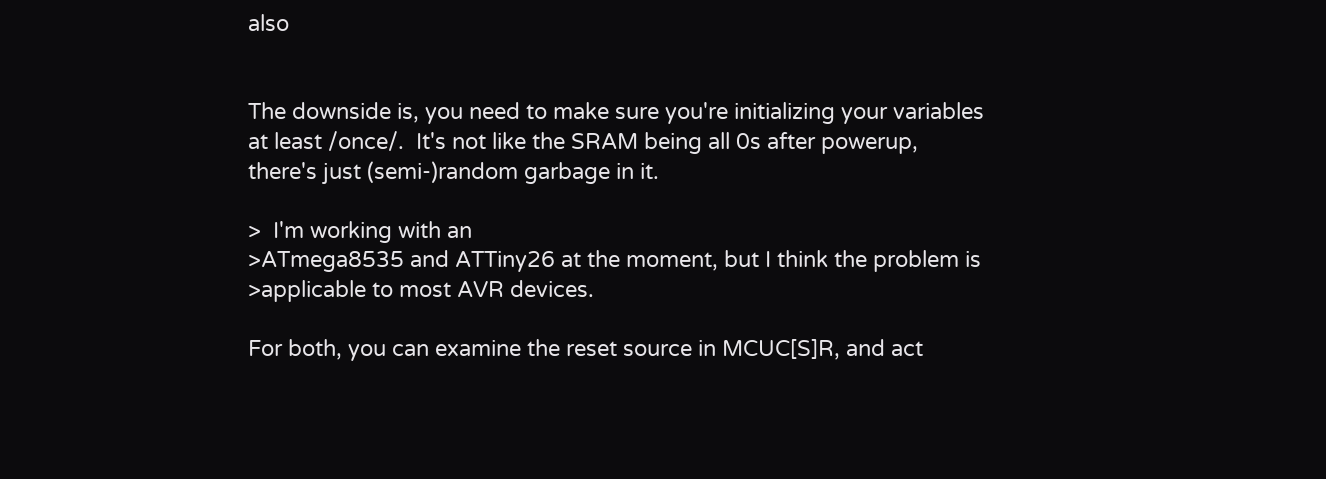also


The downside is, you need to make sure you're initializing your variables
at least /once/.  It's not like the SRAM being all 0s after powerup,
there's just (semi-)random garbage in it.

>  I'm working with an
>ATmega8535 and ATTiny26 at the moment, but I think the problem is
>applicable to most AVR devices.

For both, you can examine the reset source in MCUC[S]R, and act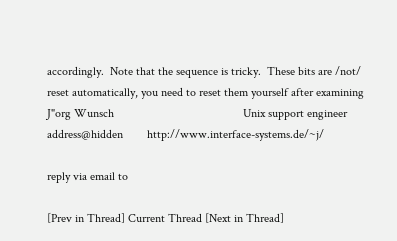accordingly.  Note that the sequence is tricky.  These bits are /not/
reset automatically, you need to reset them yourself after examining
J"org Wunsch                                           Unix support engineer
address@hidden        http://www.interface-systems.de/~j/

reply via email to

[Prev in Thread] Current Thread [Next in Thread]